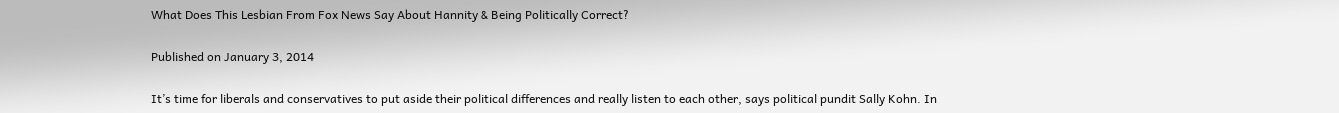What Does This Lesbian From Fox News Say About Hannity & Being Politically Correct?

Published on January 3, 2014

It’s time for liberals and conservatives to put aside their political differences and really listen to each other, says political pundit Sally Kohn. In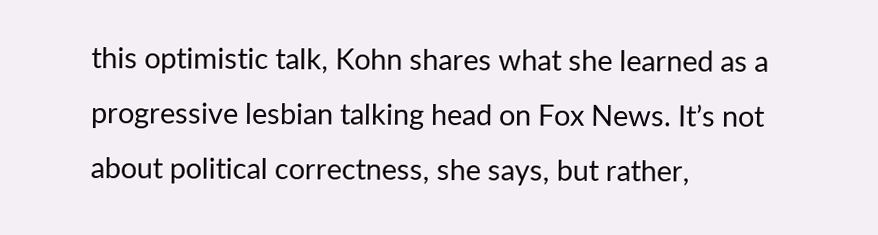this optimistic talk, Kohn shares what she learned as a progressive lesbian talking head on Fox News. It’s not about political correctness, she says, but rather,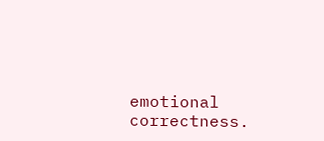emotional correctness.